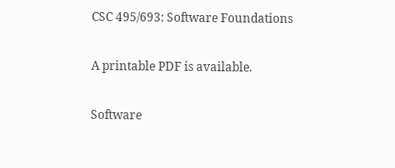CSC 495/693: Software Foundations

A printable PDF is available.

Software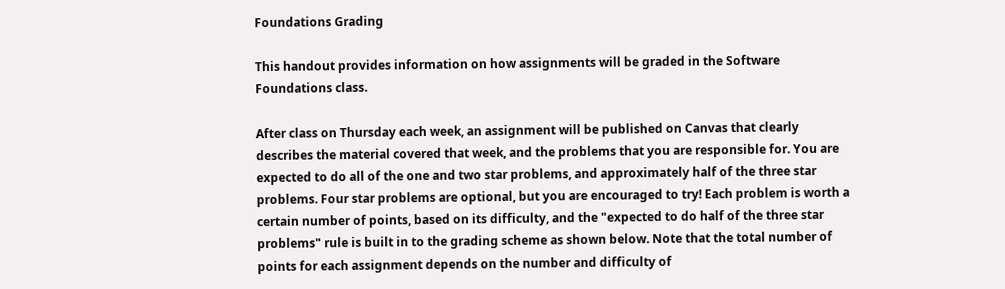Foundations Grading

This handout provides information on how assignments will be graded in the Software Foundations class.

After class on Thursday each week, an assignment will be published on Canvas that clearly describes the material covered that week, and the problems that you are responsible for. You are expected to do all of the one and two star problems, and approximately half of the three star problems. Four star problems are optional, but you are encouraged to try! Each problem is worth a certain number of points, based on its difficulty, and the "expected to do half of the three star problems" rule is built in to the grading scheme as shown below. Note that the total number of points for each assignment depends on the number and difficulty of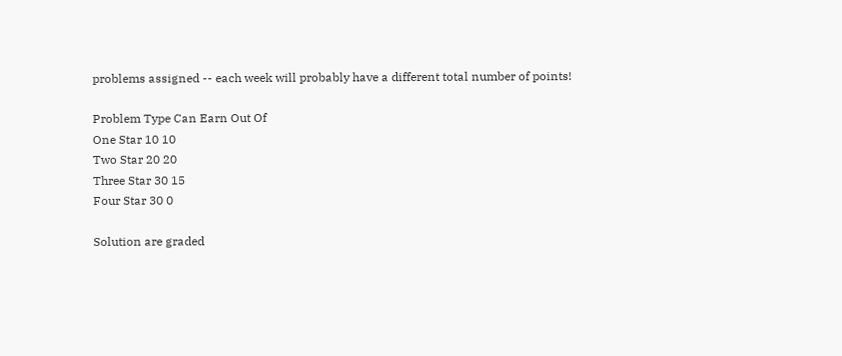problems assigned -- each week will probably have a different total number of points!

Problem Type Can Earn Out Of
One Star 10 10
Two Star 20 20
Three Star 30 15
Four Star 30 0

Solution are graded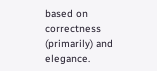based on correctness (primarily) and elegance.